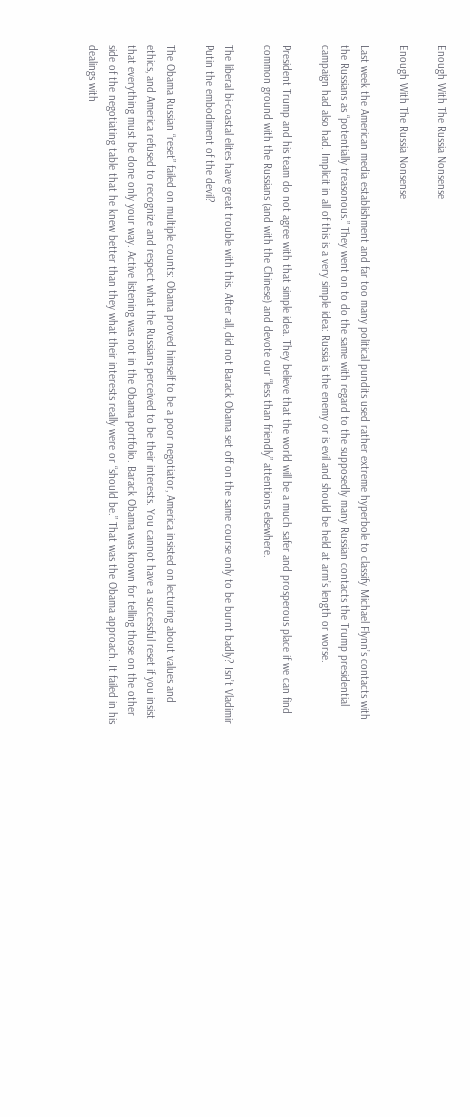Enough With The Russia Nonsense

Enough With The Russia Nonsense

Last week the American media establishment and far too many political pundits used rather extreme hyperbole to classify Michael Flynn’s contacts with the Russians as “potentially treasonous.” They went on to do the same with regard to the supposedly many Russian contacts the Trump presidential campaign had also had. Implicit in all of this is a very simple idea: Russia is the enemy or is evil and should be held at arm’s length or worse.

President Trump and his team do not agree with that simple idea. They believe that the world will be a much safer and prosperous place if we can find common ground with the Russians (and with the Chinese) and devote our “less than friendly” attentions elsewhere.

The liberal bi-coastal elites have great trouble with this. After all, did not Barack Obama set off on the same course only to be burnt badly? Isn’t Vladimir Putin the embodiment of the devil?

The Obama Russian “reset” failed on multiple counts: Obama proved himself to be a poor negotiator, America insisted on lecturing about values and ethics, and America refused to recognize and respect what the Russians perceived to be their interests. You cannot have a successful reset if you insist that everything must be done only your way. Active listening was not in the Obama portfolio. Barack Obama was known for telling those on the other side of the negotiating table that he knew better than they what their interests really were or “should be.” That was the Obama approach. It failed in his dealings with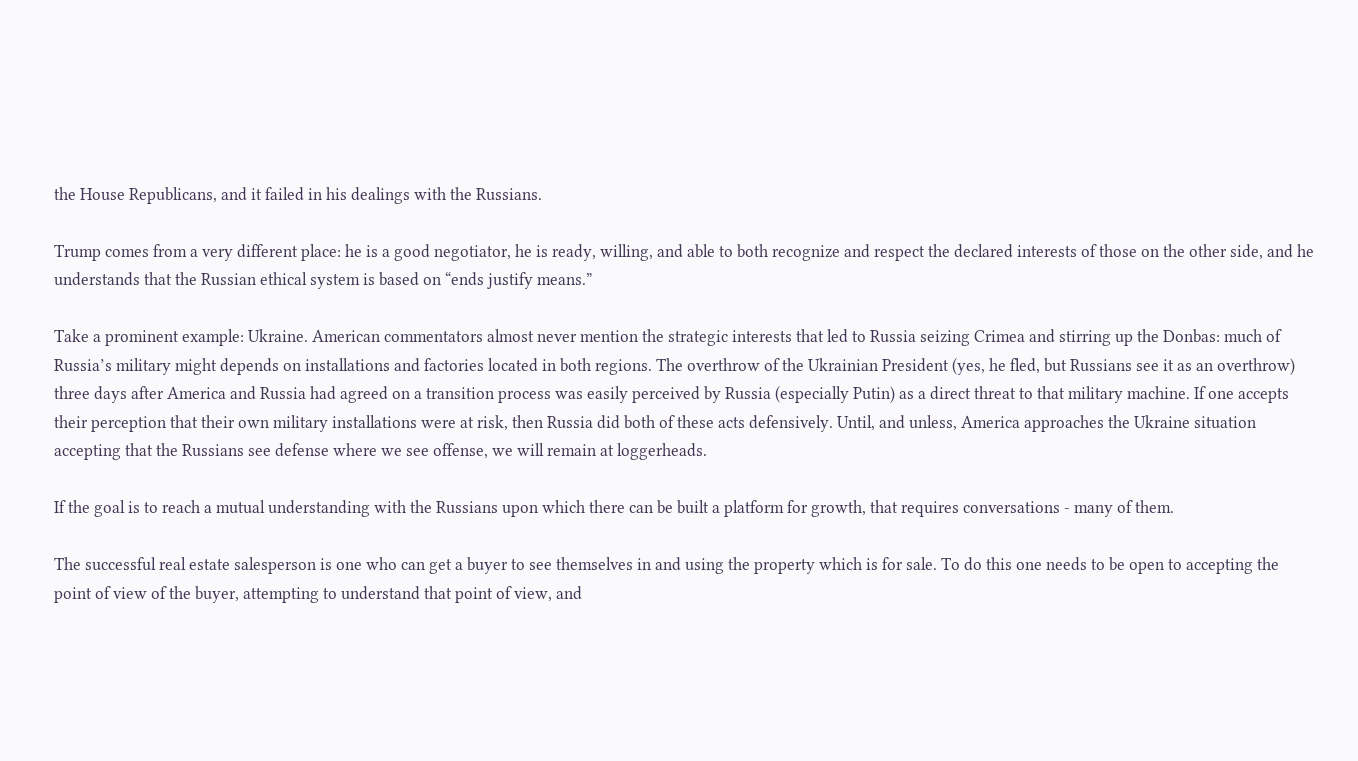the House Republicans, and it failed in his dealings with the Russians.

Trump comes from a very different place: he is a good negotiator, he is ready, willing, and able to both recognize and respect the declared interests of those on the other side, and he understands that the Russian ethical system is based on “ends justify means.”

Take a prominent example: Ukraine. American commentators almost never mention the strategic interests that led to Russia seizing Crimea and stirring up the Donbas: much of Russia’s military might depends on installations and factories located in both regions. The overthrow of the Ukrainian President (yes, he fled, but Russians see it as an overthrow) three days after America and Russia had agreed on a transition process was easily perceived by Russia (especially Putin) as a direct threat to that military machine. If one accepts their perception that their own military installations were at risk, then Russia did both of these acts defensively. Until, and unless, America approaches the Ukraine situation accepting that the Russians see defense where we see offense, we will remain at loggerheads.

If the goal is to reach a mutual understanding with the Russians upon which there can be built a platform for growth, that requires conversations - many of them.

The successful real estate salesperson is one who can get a buyer to see themselves in and using the property which is for sale. To do this one needs to be open to accepting the point of view of the buyer, attempting to understand that point of view, and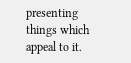presenting things which appeal to it.